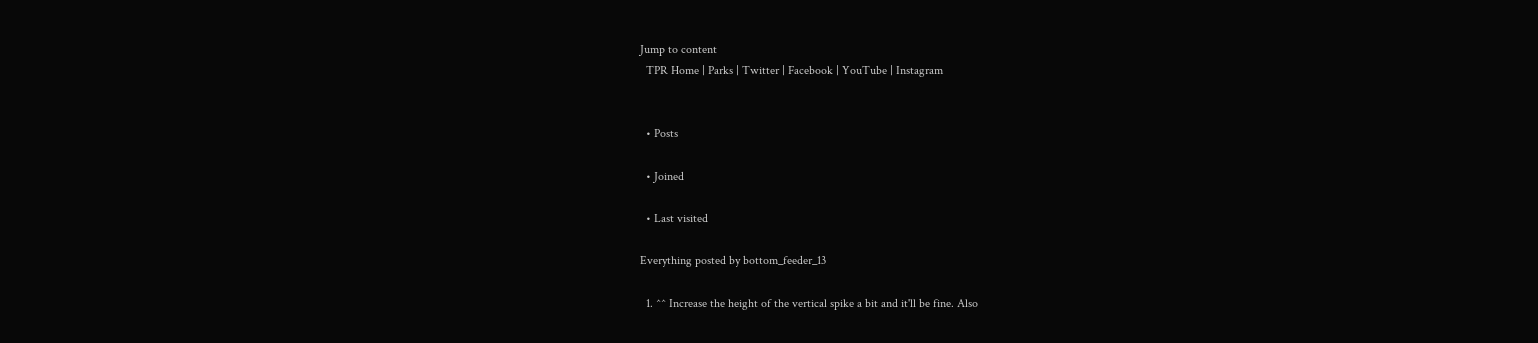Jump to content
  TPR Home | Parks | Twitter | Facebook | YouTube | Instagram


  • Posts

  • Joined

  • Last visited

Everything posted by bottom_feeder_13

  1. ^^ Increase the height of the vertical spike a bit and it'll be fine. Also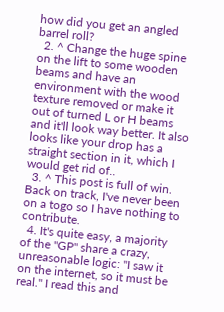how did you get an angled barrel roll?
  2. ^ Change the huge spine on the lift to some wooden beams and have an environment with the wood texture removed or make it out of turned L or H beams and it'll look way better. It also looks like your drop has a straight section in it, which I would get rid of..
  3. ^ This post is full of win. Back on track, I've never been on a togo so I have nothing to contribute.
  4. It's quite easy, a majority of the "GP" share a crazy, unreasonable logic: "I saw it on the internet, so it must be real." I read this and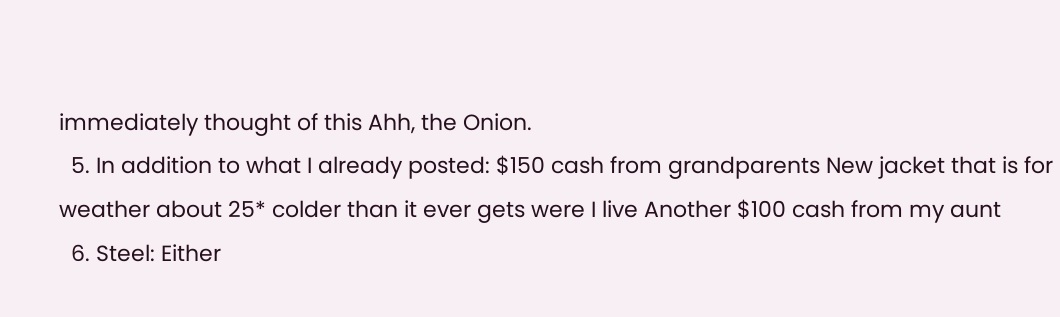immediately thought of this Ahh, the Onion.
  5. In addition to what I already posted: $150 cash from grandparents New jacket that is for weather about 25* colder than it ever gets were I live Another $100 cash from my aunt
  6. Steel: Either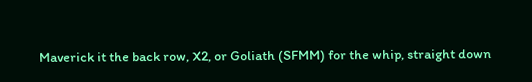Maverick it the back row, X2, or Goliath (SFMM) for the whip, straight down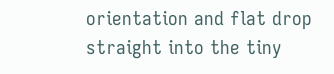orientation and flat drop straight into the tiny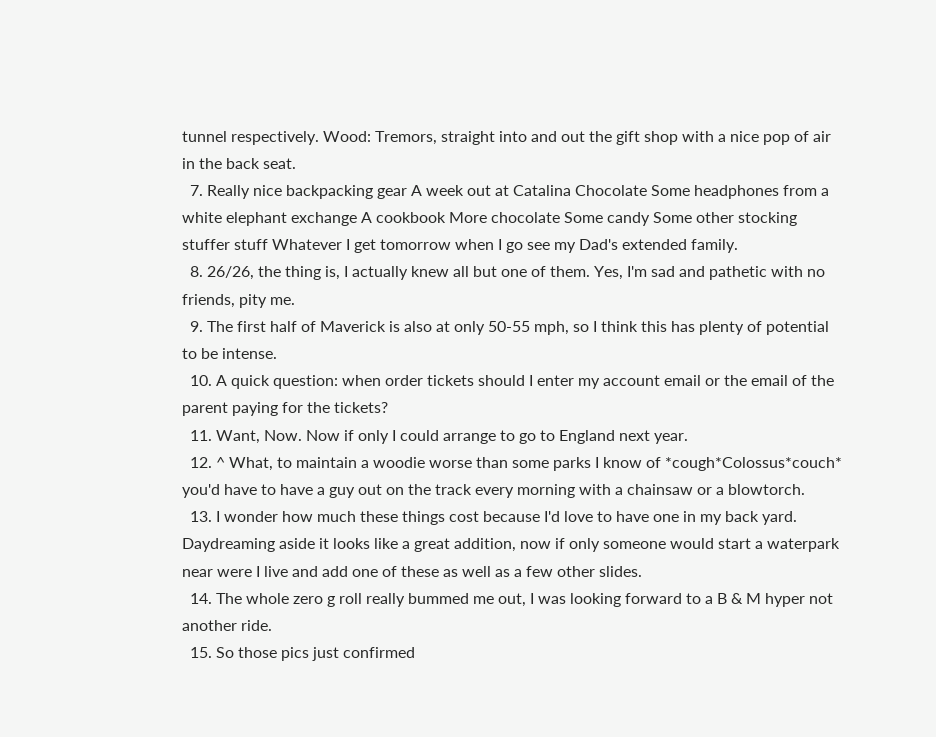tunnel respectively. Wood: Tremors, straight into and out the gift shop with a nice pop of air in the back seat.
  7. Really nice backpacking gear A week out at Catalina Chocolate Some headphones from a white elephant exchange A cookbook More chocolate Some candy Some other stocking stuffer stuff Whatever I get tomorrow when I go see my Dad's extended family.
  8. 26/26, the thing is, I actually knew all but one of them. Yes, I'm sad and pathetic with no friends, pity me.
  9. The first half of Maverick is also at only 50-55 mph, so I think this has plenty of potential to be intense.
  10. A quick question: when order tickets should I enter my account email or the email of the parent paying for the tickets?
  11. Want, Now. Now if only I could arrange to go to England next year.
  12. ^ What, to maintain a woodie worse than some parks I know of *cough*Colossus*couch* you'd have to have a guy out on the track every morning with a chainsaw or a blowtorch.
  13. I wonder how much these things cost because I'd love to have one in my back yard. Daydreaming aside it looks like a great addition, now if only someone would start a waterpark near were I live and add one of these as well as a few other slides.
  14. The whole zero g roll really bummed me out, I was looking forward to a B & M hyper not another ride.
  15. So those pics just confirmed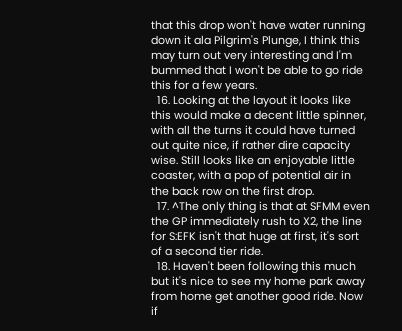that this drop won't have water running down it ala Pilgrim's Plunge, I think this may turn out very interesting and I'm bummed that I won't be able to go ride this for a few years.
  16. Looking at the layout it looks like this would make a decent little spinner, with all the turns it could have turned out quite nice, if rather dire capacity wise. Still looks like an enjoyable little coaster, with a pop of potential air in the back row on the first drop.
  17. ^The only thing is that at SFMM even the GP immediately rush to X2, the line for S:EFK isn't that huge at first, it's sort of a second tier ride.
  18. Haven't been following this much but it's nice to see my home park away from home get another good ride. Now if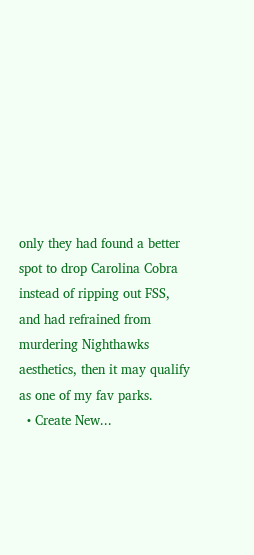only they had found a better spot to drop Carolina Cobra instead of ripping out FSS, and had refrained from murdering Nighthawks aesthetics, then it may qualify as one of my fav parks.
  • Create New...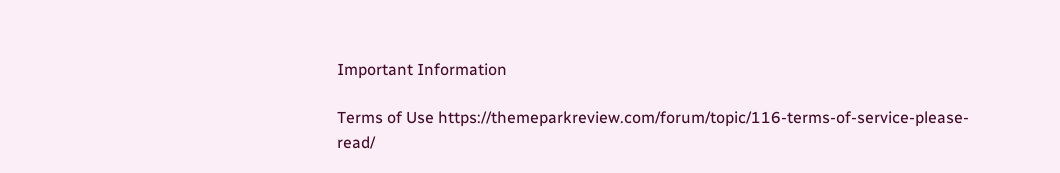Important Information

Terms of Use https://themeparkreview.com/forum/topic/116-terms-of-service-please-read/